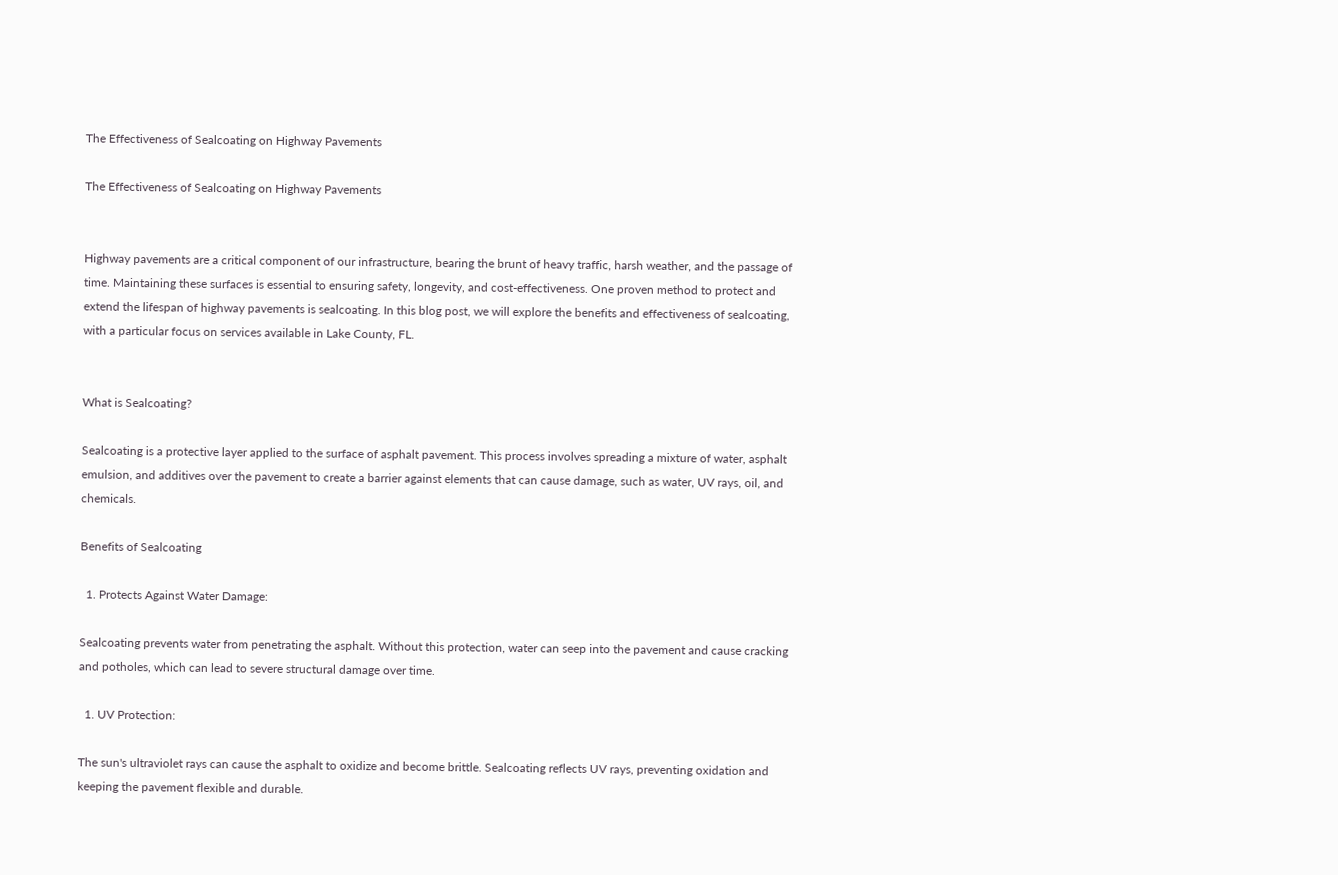The Effectiveness of Sealcoating on Highway Pavements

The Effectiveness of Sealcoating on Highway Pavements


Highway pavements are a critical component of our infrastructure, bearing the brunt of heavy traffic, harsh weather, and the passage of time. Maintaining these surfaces is essential to ensuring safety, longevity, and cost-effectiveness. One proven method to protect and extend the lifespan of highway pavements is sealcoating. In this blog post, we will explore the benefits and effectiveness of sealcoating, with a particular focus on services available in Lake County, FL.


What is Sealcoating?

Sealcoating is a protective layer applied to the surface of asphalt pavement. This process involves spreading a mixture of water, asphalt emulsion, and additives over the pavement to create a barrier against elements that can cause damage, such as water, UV rays, oil, and chemicals.

Benefits of Sealcoating

  1. Protects Against Water Damage:

Sealcoating prevents water from penetrating the asphalt. Without this protection, water can seep into the pavement and cause cracking and potholes, which can lead to severe structural damage over time.

  1. UV Protection:

The sun's ultraviolet rays can cause the asphalt to oxidize and become brittle. Sealcoating reflects UV rays, preventing oxidation and keeping the pavement flexible and durable.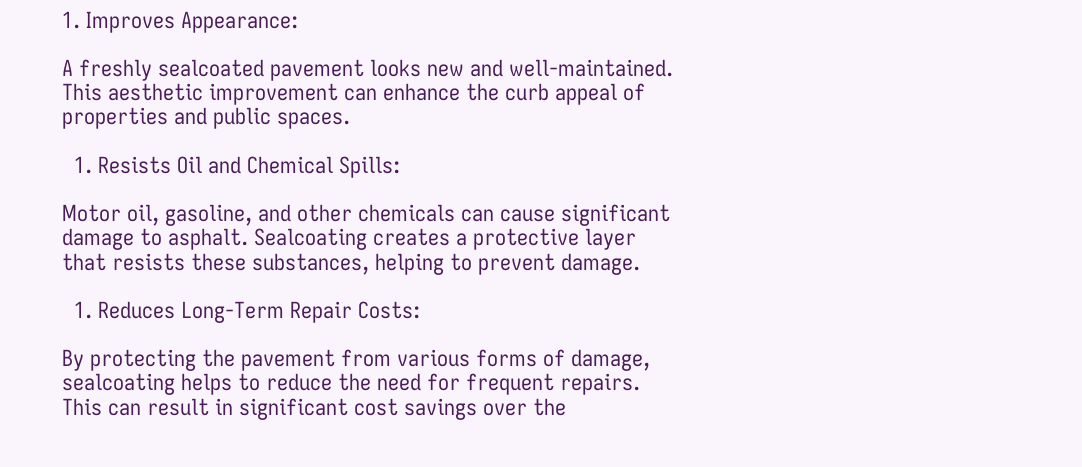1. Improves Appearance:

A freshly sealcoated pavement looks new and well-maintained. This aesthetic improvement can enhance the curb appeal of properties and public spaces.

  1. Resists Oil and Chemical Spills:

Motor oil, gasoline, and other chemicals can cause significant damage to asphalt. Sealcoating creates a protective layer that resists these substances, helping to prevent damage.

  1. Reduces Long-Term Repair Costs:

By protecting the pavement from various forms of damage, sealcoating helps to reduce the need for frequent repairs. This can result in significant cost savings over the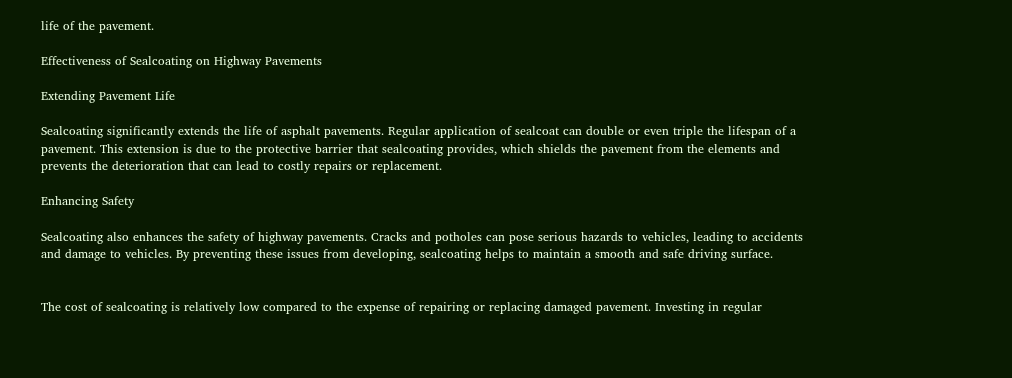life of the pavement.

Effectiveness of Sealcoating on Highway Pavements

Extending Pavement Life

Sealcoating significantly extends the life of asphalt pavements. Regular application of sealcoat can double or even triple the lifespan of a pavement. This extension is due to the protective barrier that sealcoating provides, which shields the pavement from the elements and prevents the deterioration that can lead to costly repairs or replacement.

Enhancing Safety

Sealcoating also enhances the safety of highway pavements. Cracks and potholes can pose serious hazards to vehicles, leading to accidents and damage to vehicles. By preventing these issues from developing, sealcoating helps to maintain a smooth and safe driving surface.


The cost of sealcoating is relatively low compared to the expense of repairing or replacing damaged pavement. Investing in regular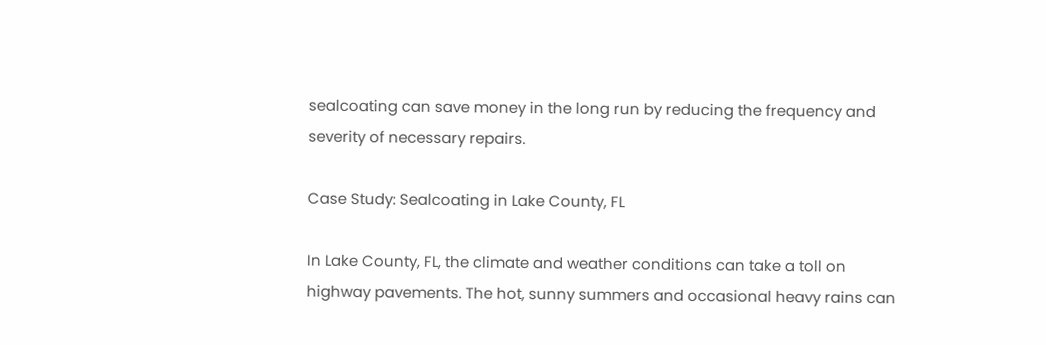sealcoating can save money in the long run by reducing the frequency and severity of necessary repairs.

Case Study: Sealcoating in Lake County, FL

In Lake County, FL, the climate and weather conditions can take a toll on highway pavements. The hot, sunny summers and occasional heavy rains can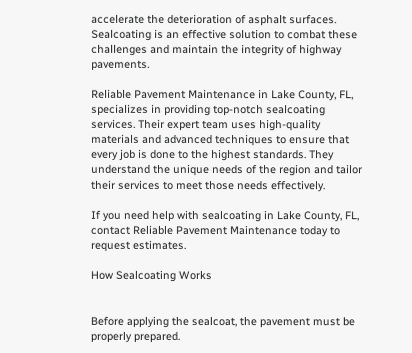accelerate the deterioration of asphalt surfaces. Sealcoating is an effective solution to combat these challenges and maintain the integrity of highway pavements.

Reliable Pavement Maintenance in Lake County, FL, specializes in providing top-notch sealcoating services. Their expert team uses high-quality materials and advanced techniques to ensure that every job is done to the highest standards. They understand the unique needs of the region and tailor their services to meet those needs effectively.

If you need help with sealcoating in Lake County, FL, contact Reliable Pavement Maintenance today to request estimates.

How Sealcoating Works


Before applying the sealcoat, the pavement must be properly prepared.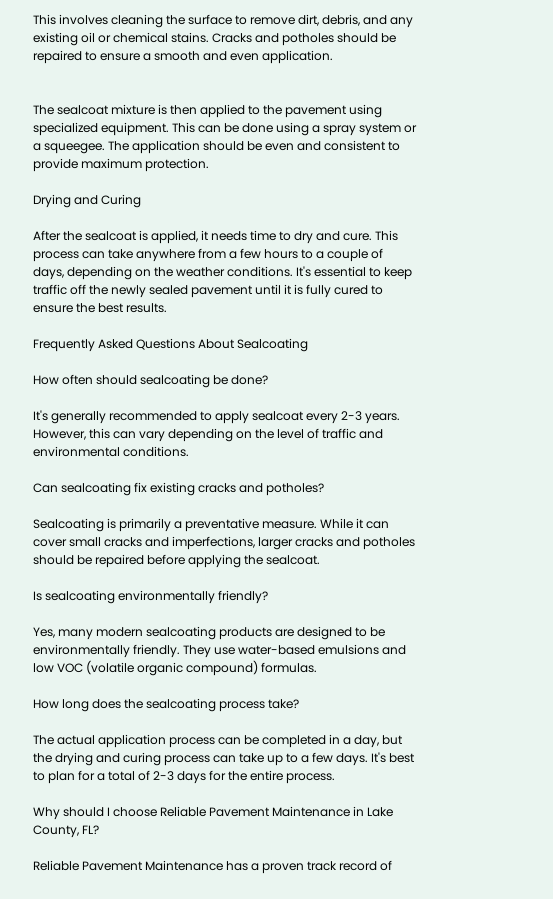This involves cleaning the surface to remove dirt, debris, and any existing oil or chemical stains. Cracks and potholes should be repaired to ensure a smooth and even application.


The sealcoat mixture is then applied to the pavement using specialized equipment. This can be done using a spray system or a squeegee. The application should be even and consistent to provide maximum protection.

Drying and Curing

After the sealcoat is applied, it needs time to dry and cure. This process can take anywhere from a few hours to a couple of days, depending on the weather conditions. It's essential to keep traffic off the newly sealed pavement until it is fully cured to ensure the best results.

Frequently Asked Questions About Sealcoating

How often should sealcoating be done?

It's generally recommended to apply sealcoat every 2-3 years. However, this can vary depending on the level of traffic and environmental conditions.

Can sealcoating fix existing cracks and potholes?

Sealcoating is primarily a preventative measure. While it can cover small cracks and imperfections, larger cracks and potholes should be repaired before applying the sealcoat.

Is sealcoating environmentally friendly?

Yes, many modern sealcoating products are designed to be environmentally friendly. They use water-based emulsions and low VOC (volatile organic compound) formulas.

How long does the sealcoating process take?

The actual application process can be completed in a day, but the drying and curing process can take up to a few days. It's best to plan for a total of 2-3 days for the entire process.

Why should I choose Reliable Pavement Maintenance in Lake County, FL?

Reliable Pavement Maintenance has a proven track record of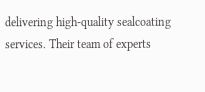delivering high-quality sealcoating services. Their team of experts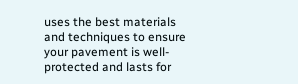uses the best materials and techniques to ensure your pavement is well-protected and lasts for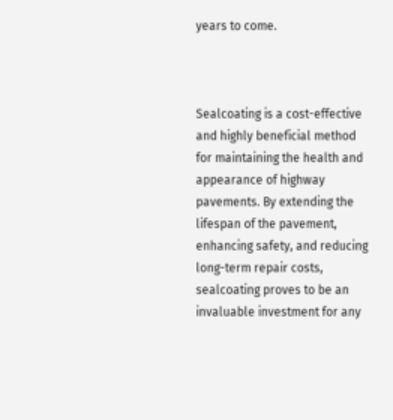years to come.



Sealcoating is a cost-effective and highly beneficial method for maintaining the health and appearance of highway pavements. By extending the lifespan of the pavement, enhancing safety, and reducing long-term repair costs, sealcoating proves to be an invaluable investment for any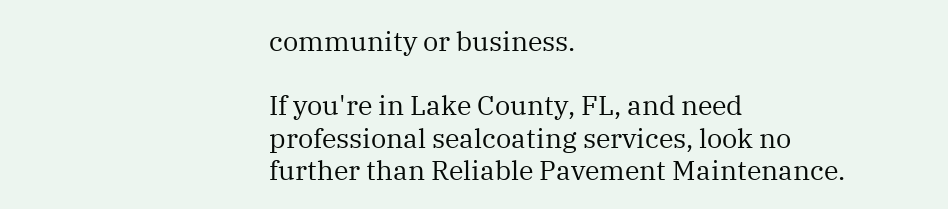community or business.

If you're in Lake County, FL, and need professional sealcoating services, look no further than Reliable Pavement Maintenance.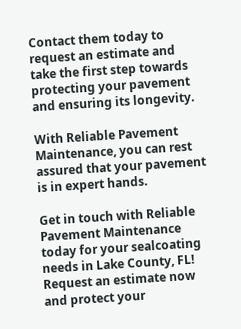Contact them today to request an estimate and take the first step towards protecting your pavement and ensuring its longevity.

With Reliable Pavement Maintenance, you can rest assured that your pavement is in expert hands.

Get in touch with Reliable Pavement Maintenance today for your sealcoating needs in Lake County, FL! Request an estimate now and protect your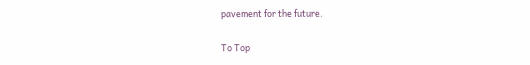pavement for the future.

To Top